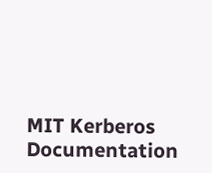MIT Kerberos Documentation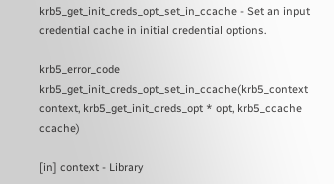krb5_get_init_creds_opt_set_in_ccache - Set an input credential cache in initial credential options.

krb5_error_code krb5_get_init_creds_opt_set_in_ccache(krb5_context context, krb5_get_init_creds_opt * opt, krb5_ccache ccache)

[in] context - Library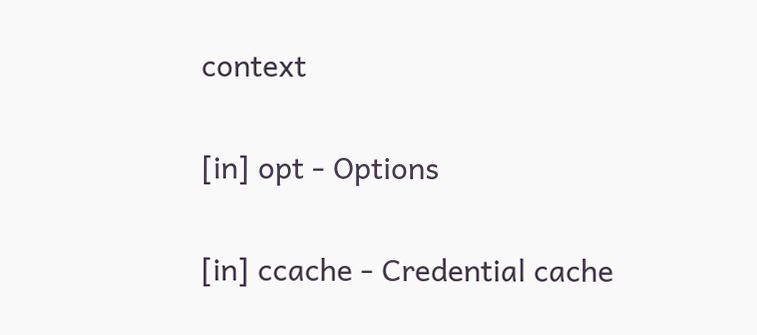context

[in] opt - Options

[in] ccache - Credential cache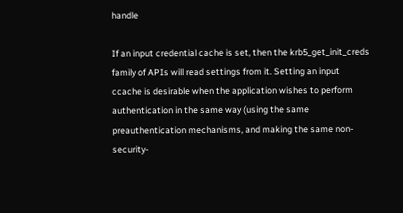handle

If an input credential cache is set, then the krb5_get_init_creds family of APIs will read settings from it. Setting an input ccache is desirable when the application wishes to perform authentication in the same way (using the same preauthentication mechanisms, and making the same non-security-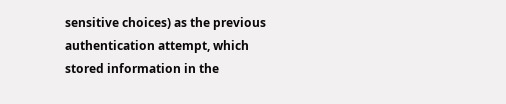sensitive choices) as the previous authentication attempt, which stored information in the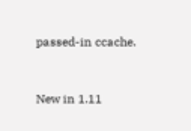passed-in ccache.


New in 1.11